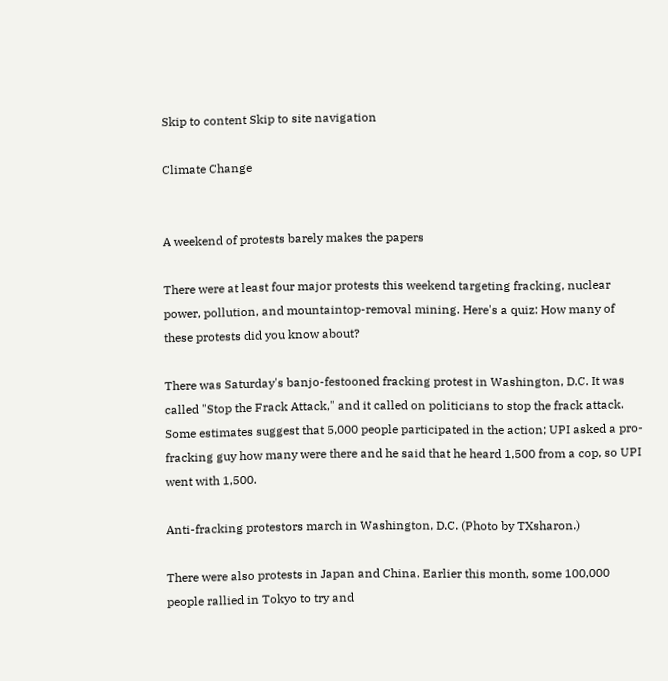Skip to content Skip to site navigation

Climate Change


A weekend of protests barely makes the papers

There were at least four major protests this weekend targeting fracking, nuclear power, pollution, and mountaintop-removal mining. Here's a quiz: How many of these protests did you know about?

There was Saturday's banjo-festooned fracking protest in Washington, D.C. It was called "Stop the Frack Attack," and it called on politicians to stop the frack attack. Some estimates suggest that 5,000 people participated in the action; UPI asked a pro-fracking guy how many were there and he said that he heard 1,500 from a cop, so UPI went with 1,500.

Anti-fracking protestors march in Washington, D.C. (Photo by TXsharon.)

There were also protests in Japan and China. Earlier this month, some 100,000 people rallied in Tokyo to try and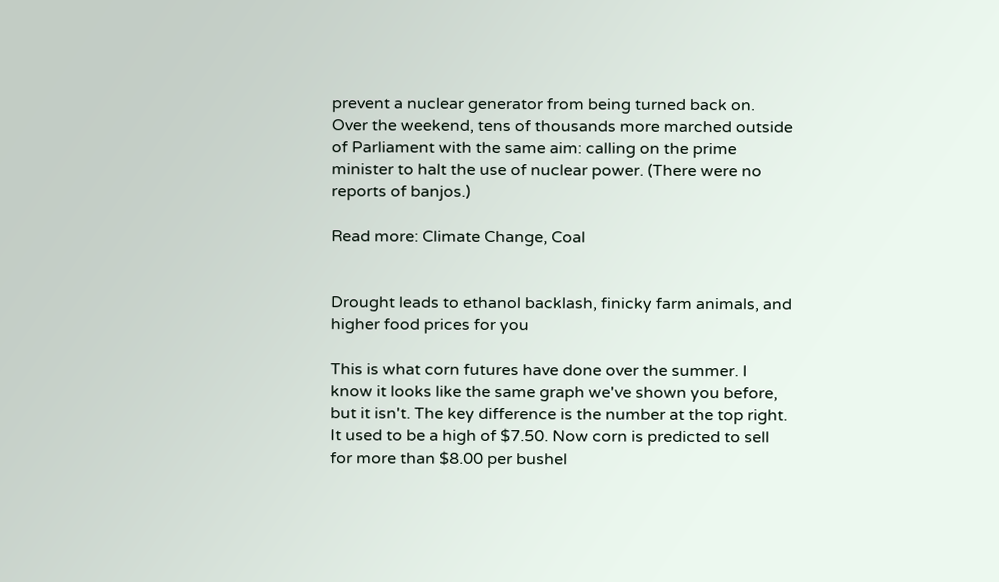prevent a nuclear generator from being turned back on. Over the weekend, tens of thousands more marched outside of Parliament with the same aim: calling on the prime minister to halt the use of nuclear power. (There were no reports of banjos.)

Read more: Climate Change, Coal


Drought leads to ethanol backlash, finicky farm animals, and higher food prices for you

This is what corn futures have done over the summer. I know it looks like the same graph we've shown you before, but it isn't. The key difference is the number at the top right. It used to be a high of $7.50. Now corn is predicted to sell for more than $8.00 per bushel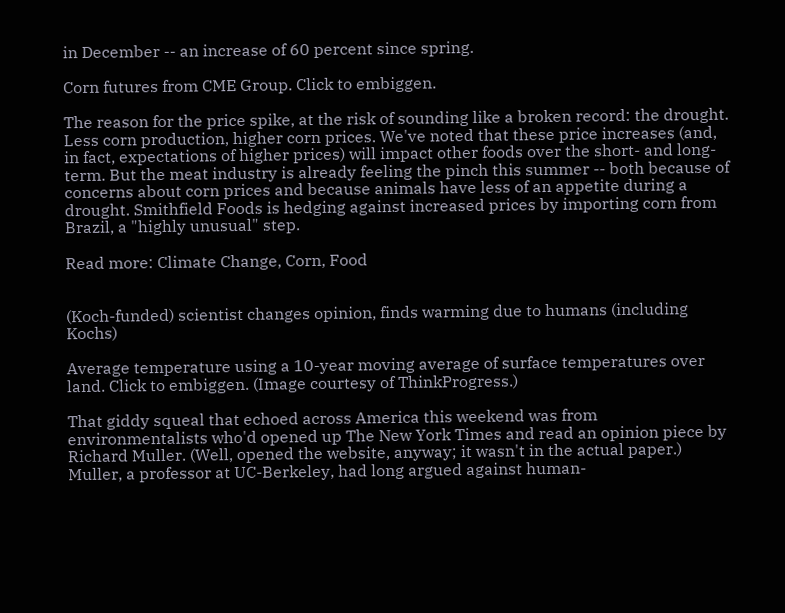in December -- an increase of 60 percent since spring.

Corn futures from CME Group. Click to embiggen.

The reason for the price spike, at the risk of sounding like a broken record: the drought. Less corn production, higher corn prices. We've noted that these price increases (and, in fact, expectations of higher prices) will impact other foods over the short- and long-term. But the meat industry is already feeling the pinch this summer -- both because of concerns about corn prices and because animals have less of an appetite during a drought. Smithfield Foods is hedging against increased prices by importing corn from Brazil, a "highly unusual" step.

Read more: Climate Change, Corn, Food


(Koch-funded) scientist changes opinion, finds warming due to humans (including Kochs)

Average temperature using a 10-year moving average of surface temperatures over land. Click to embiggen. (Image courtesy of ThinkProgress.)

That giddy squeal that echoed across America this weekend was from environmentalists who'd opened up The New York Times and read an opinion piece by Richard Muller. (Well, opened the website, anyway; it wasn't in the actual paper.) Muller, a professor at UC-Berkeley, had long argued against human-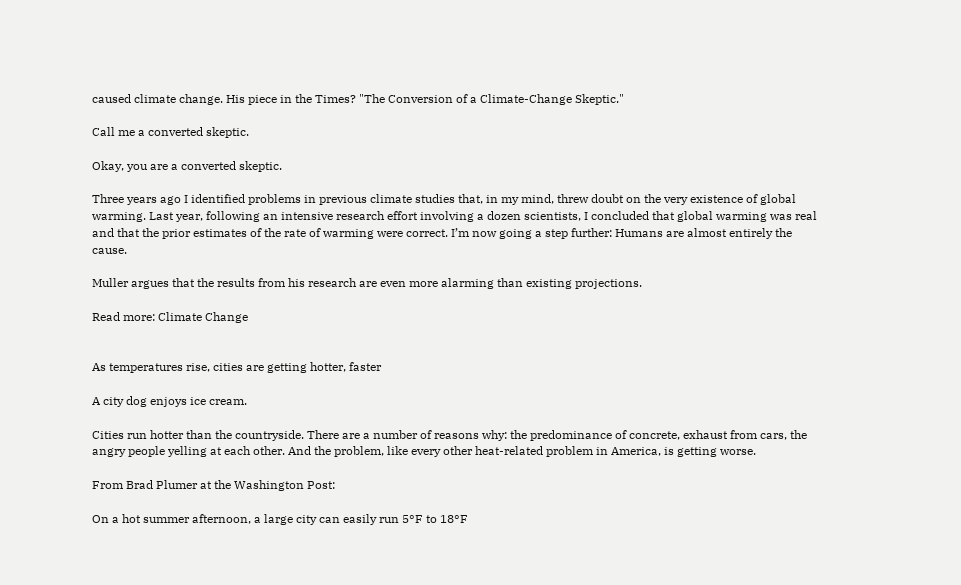caused climate change. His piece in the Times? "The Conversion of a Climate-Change Skeptic."

Call me a converted skeptic.

Okay, you are a converted skeptic.

Three years ago I identified problems in previous climate studies that, in my mind, threw doubt on the very existence of global warming. Last year, following an intensive research effort involving a dozen scientists, I concluded that global warming was real and that the prior estimates of the rate of warming were correct. I’m now going a step further: Humans are almost entirely the cause.

Muller argues that the results from his research are even more alarming than existing projections.

Read more: Climate Change


As temperatures rise, cities are getting hotter, faster

A city dog enjoys ice cream.

Cities run hotter than the countryside. There are a number of reasons why: the predominance of concrete, exhaust from cars, the angry people yelling at each other. And the problem, like every other heat-related problem in America, is getting worse.

From Brad Plumer at the Washington Post:

On a hot summer afternoon, a large city can easily run 5°F to 18°F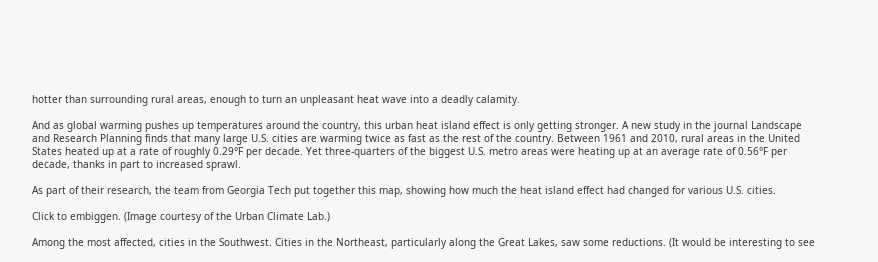hotter than surrounding rural areas, enough to turn an unpleasant heat wave into a deadly calamity.

And as global warming pushes up temperatures around the country, this urban heat island effect is only getting stronger. A new study in the journal Landscape and Research Planning finds that many large U.S. cities are warming twice as fast as the rest of the country. Between 1961 and 2010, rural areas in the United States heated up at a rate of roughly 0.29°F per decade. Yet three-quarters of the biggest U.S. metro areas were heating up at an average rate of 0.56°F per decade, thanks in part to increased sprawl.

As part of their research, the team from Georgia Tech put together this map, showing how much the heat island effect had changed for various U.S. cities.

Click to embiggen. (Image courtesy of the Urban Climate Lab.)

Among the most affected, cities in the Southwest. Cities in the Northeast, particularly along the Great Lakes, saw some reductions. (It would be interesting to see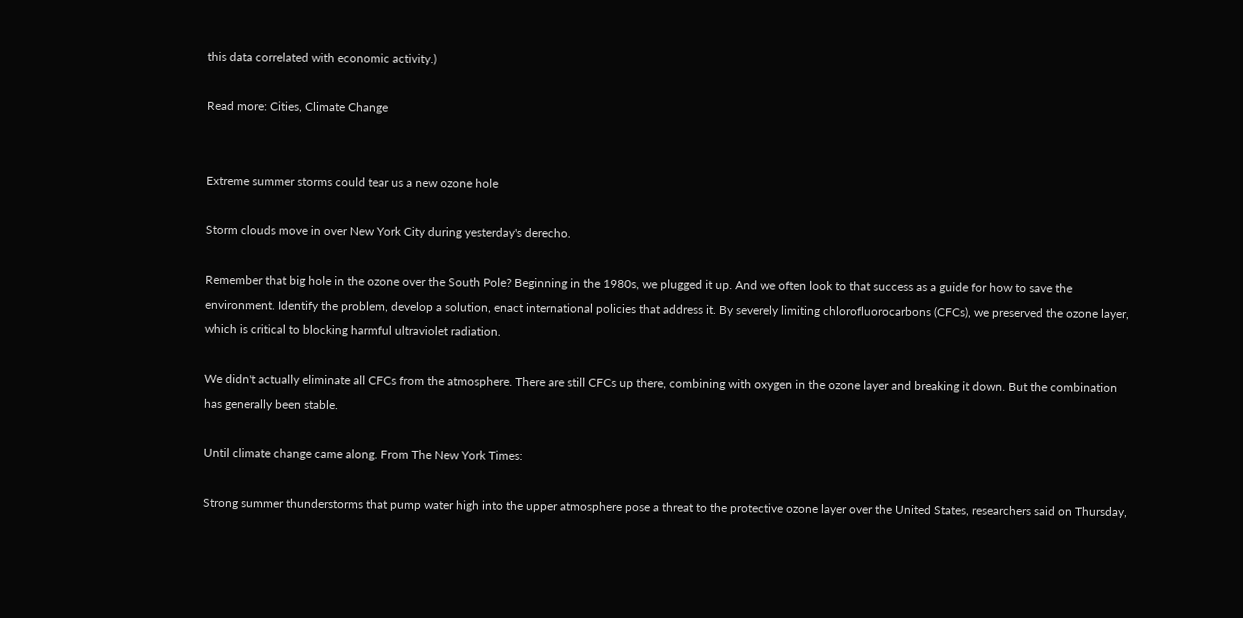this data correlated with economic activity.)

Read more: Cities, Climate Change


Extreme summer storms could tear us a new ozone hole

Storm clouds move in over New York City during yesterday's derecho.

Remember that big hole in the ozone over the South Pole? Beginning in the 1980s, we plugged it up. And we often look to that success as a guide for how to save the environment. Identify the problem, develop a solution, enact international policies that address it. By severely limiting chlorofluorocarbons (CFCs), we preserved the ozone layer, which is critical to blocking harmful ultraviolet radiation.

We didn't actually eliminate all CFCs from the atmosphere. There are still CFCs up there, combining with oxygen in the ozone layer and breaking it down. But the combination has generally been stable.

Until climate change came along. From The New York Times:

Strong summer thunderstorms that pump water high into the upper atmosphere pose a threat to the protective ozone layer over the United States, researchers said on Thursday,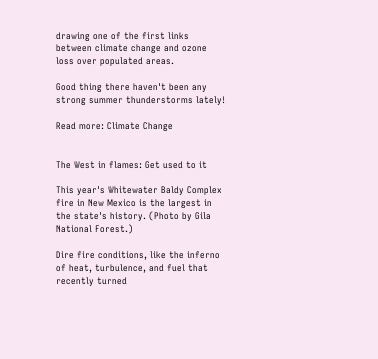drawing one of the first links between climate change and ozone loss over populated areas.

Good thing there haven't been any strong summer thunderstorms lately!

Read more: Climate Change


The West in flames: Get used to it

This year's Whitewater Baldy Complex fire in New Mexico is the largest in the state's history. (Photo by Gila National Forest.)

Dire fire conditions, like the inferno of heat, turbulence, and fuel that recently turned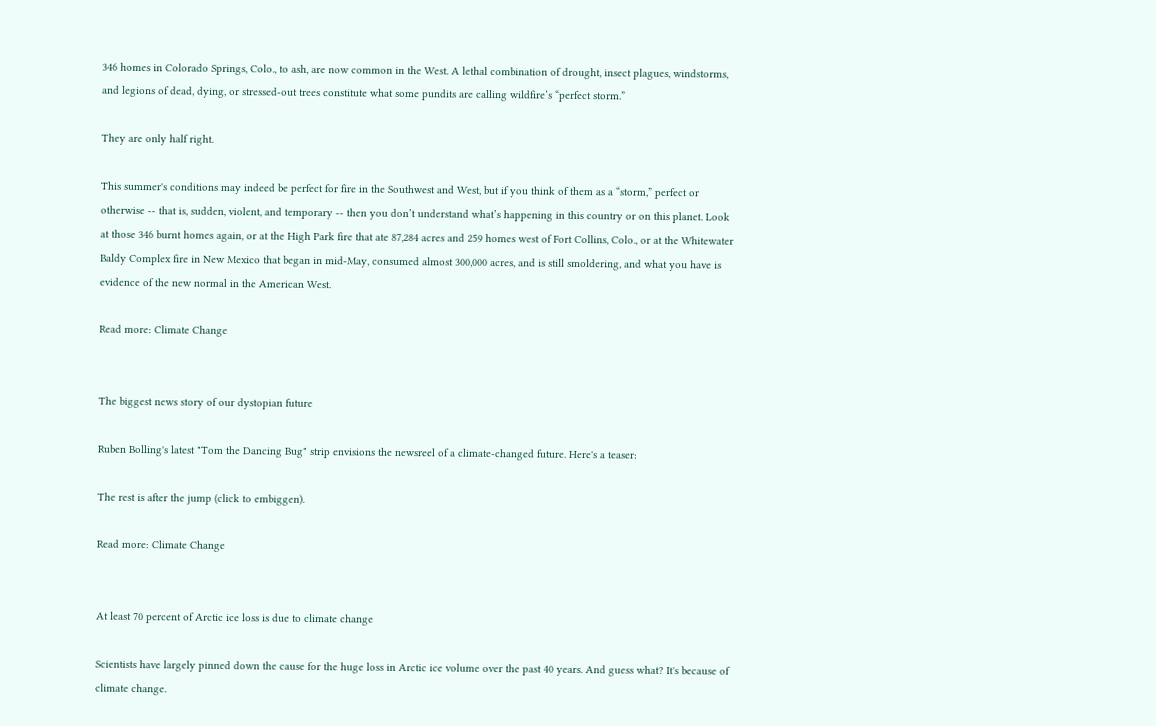346 homes in Colorado Springs, Colo., to ash, are now common in the West. A lethal combination of drought, insect plagues, windstorms, and legions of dead, dying, or stressed-out trees constitute what some pundits are calling wildfire’s “perfect storm.”

They are only half right.

This summer's conditions may indeed be perfect for fire in the Southwest and West, but if you think of them as a “storm,” perfect or otherwise -- that is, sudden, violent, and temporary -- then you don’t understand what’s happening in this country or on this planet. Look at those 346 burnt homes again, or at the High Park fire that ate 87,284 acres and 259 homes west of Fort Collins, Colo., or at the Whitewater Baldy Complex fire in New Mexico that began in mid-May, consumed almost 300,000 acres, and is still smoldering, and what you have is evidence of the new normal in the American West.

Read more: Climate Change


The biggest news story of our dystopian future

Ruben Bolling's latest "Tom the Dancing Bug" strip envisions the newsreel of a climate-changed future. Here's a teaser:

The rest is after the jump (click to embiggen).

Read more: Climate Change


At least 70 percent of Arctic ice loss is due to climate change

Scientists have largely pinned down the cause for the huge loss in Arctic ice volume over the past 40 years. And guess what? It's because of climate change.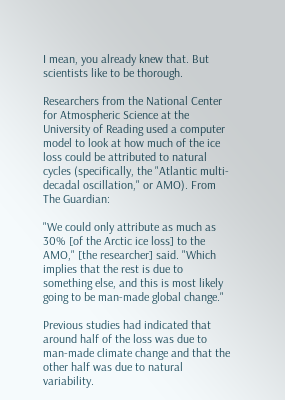I mean, you already knew that. But scientists like to be thorough.

Researchers from the National Center for Atmospheric Science at the University of Reading used a computer model to look at how much of the ice loss could be attributed to natural cycles (specifically, the "Atlantic multi-decadal oscillation," or AMO). From The Guardian:

"We could only attribute as much as 30% [of the Arctic ice loss] to the AMO," [the researcher] said. "Which implies that the rest is due to something else, and this is most likely going to be man-made global change."

Previous studies had indicated that around half of the loss was due to man-made climate change and that the other half was due to natural variability.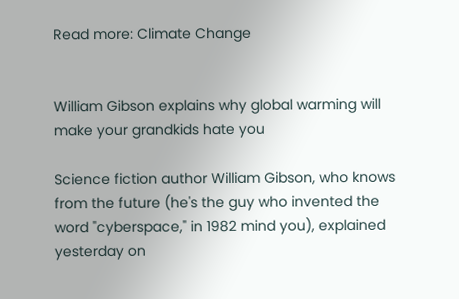Read more: Climate Change


William Gibson explains why global warming will make your grandkids hate you

Science fiction author William Gibson, who knows from the future (he's the guy who invented the word "cyberspace," in 1982 mind you), explained yesterday on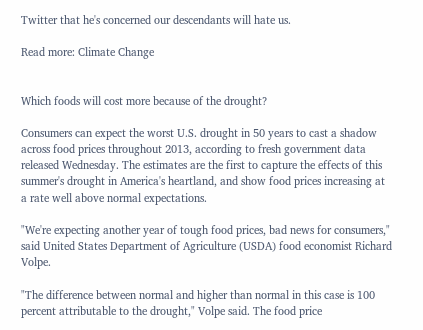Twitter that he's concerned our descendants will hate us.

Read more: Climate Change


Which foods will cost more because of the drought?

Consumers can expect the worst U.S. drought in 50 years to cast a shadow across food prices throughout 2013, according to fresh government data released Wednesday. The estimates are the first to capture the effects of this summer's drought in America's heartland, and show food prices increasing at a rate well above normal expectations.

"We're expecting another year of tough food prices, bad news for consumers," said United States Department of Agriculture (USDA) food economist Richard Volpe.

"The difference between normal and higher than normal in this case is 100 percent attributable to the drought," Volpe said. The food price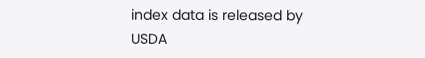index data is released by USDA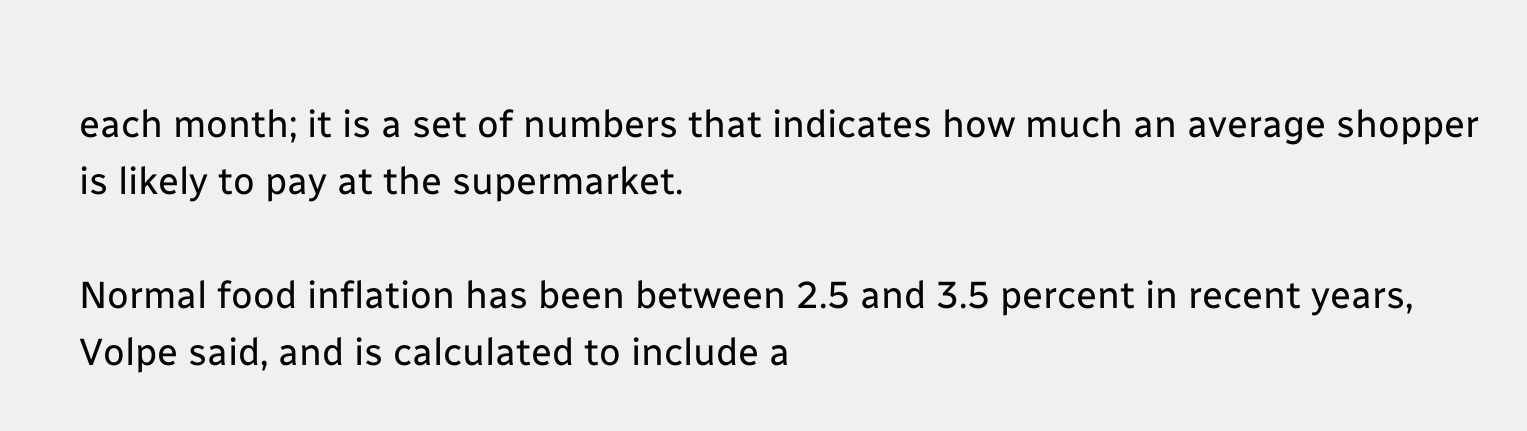each month; it is a set of numbers that indicates how much an average shopper is likely to pay at the supermarket.

Normal food inflation has been between 2.5 and 3.5 percent in recent years, Volpe said, and is calculated to include a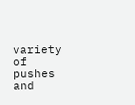variety of pushes and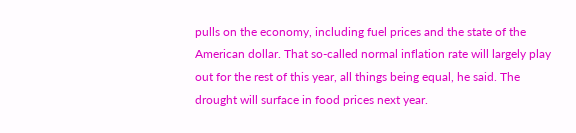pulls on the economy, including fuel prices and the state of the American dollar. That so-called normal inflation rate will largely play out for the rest of this year, all things being equal, he said. The drought will surface in food prices next year.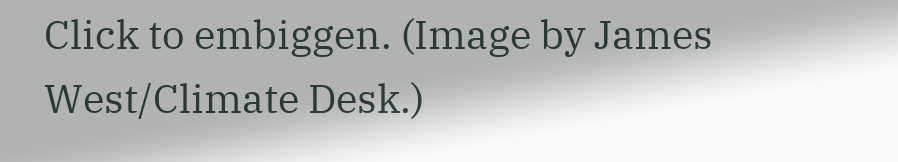Click to embiggen. (Image by James West/Climate Desk.)